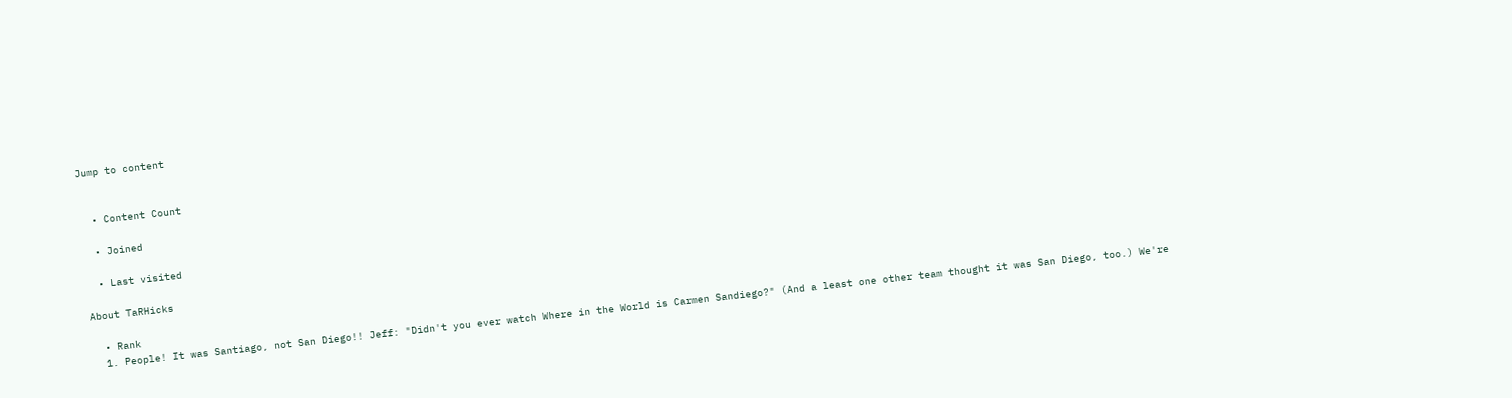Jump to content


  • Content Count

  • Joined

  • Last visited

About TaRHicks

  • Rank
  1. People! It was Santiago, not San Diego!! Jeff: "Didn't you ever watch Where in the World is Carmen Sandiego?" (And a least one other team thought it was San Diego, too.) We're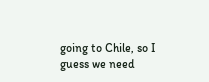going to Chile, so I guess we need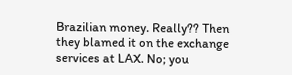Brazilian money. Really?? Then they blamed it on the exchange services at LAX. No; you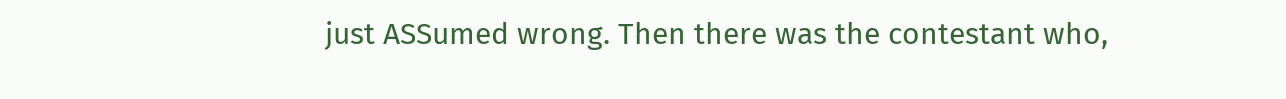just ASSumed wrong. Then there was the contestant who,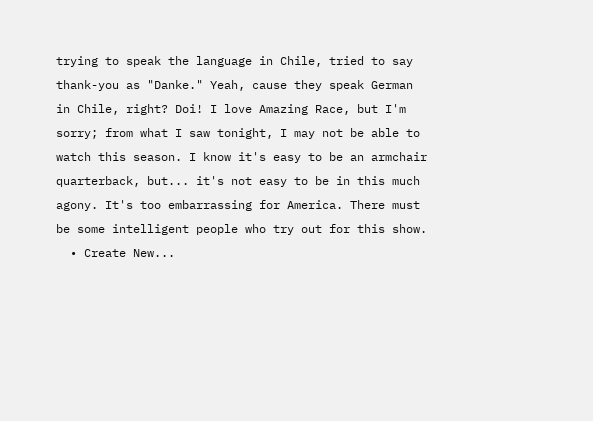trying to speak the language in Chile, tried to say thank-you as "Danke." Yeah, cause they speak German in Chile, right? Doi! I love Amazing Race, but I'm sorry; from what I saw tonight, I may not be able to watch this season. I know it's easy to be an armchair quarterback, but... it's not easy to be in this much agony. It's too embarrassing for America. There must be some intelligent people who try out for this show.
  • Create New...